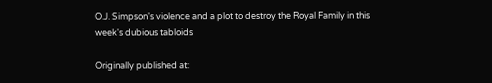O.J. Simpson's violence and a plot to destroy the Royal Family in this week's dubious tabloids

Originally published at: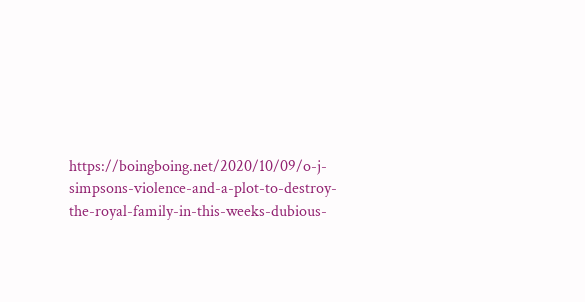https://boingboing.net/2020/10/09/o-j-simpsons-violence-and-a-plot-to-destroy-the-royal-family-in-this-weeks-dubious-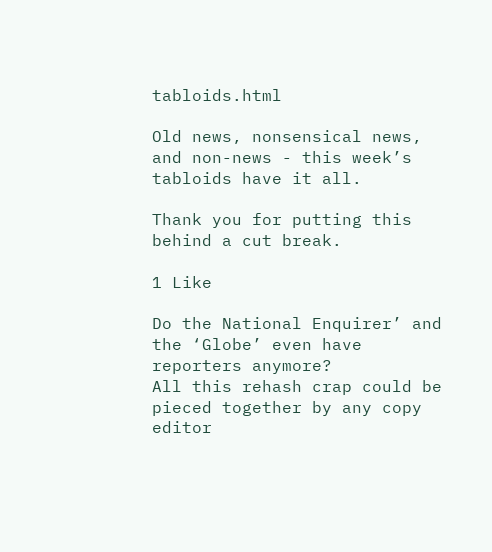tabloids.html

Old news, nonsensical news, and non-news - this week’s tabloids have it all.

Thank you for putting this behind a cut break.

1 Like

Do the National Enquirer’ and the ‘Globe’ even have reporters anymore?
All this rehash crap could be pieced together by any copy editor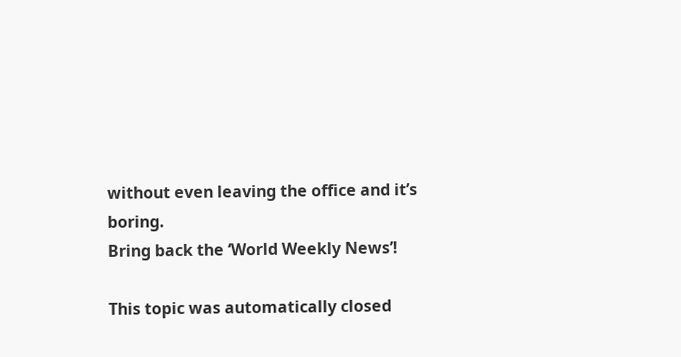without even leaving the office and it’s boring.
Bring back the ‘World Weekly News’!

This topic was automatically closed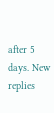after 5 days. New replies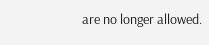are no longer allowed.